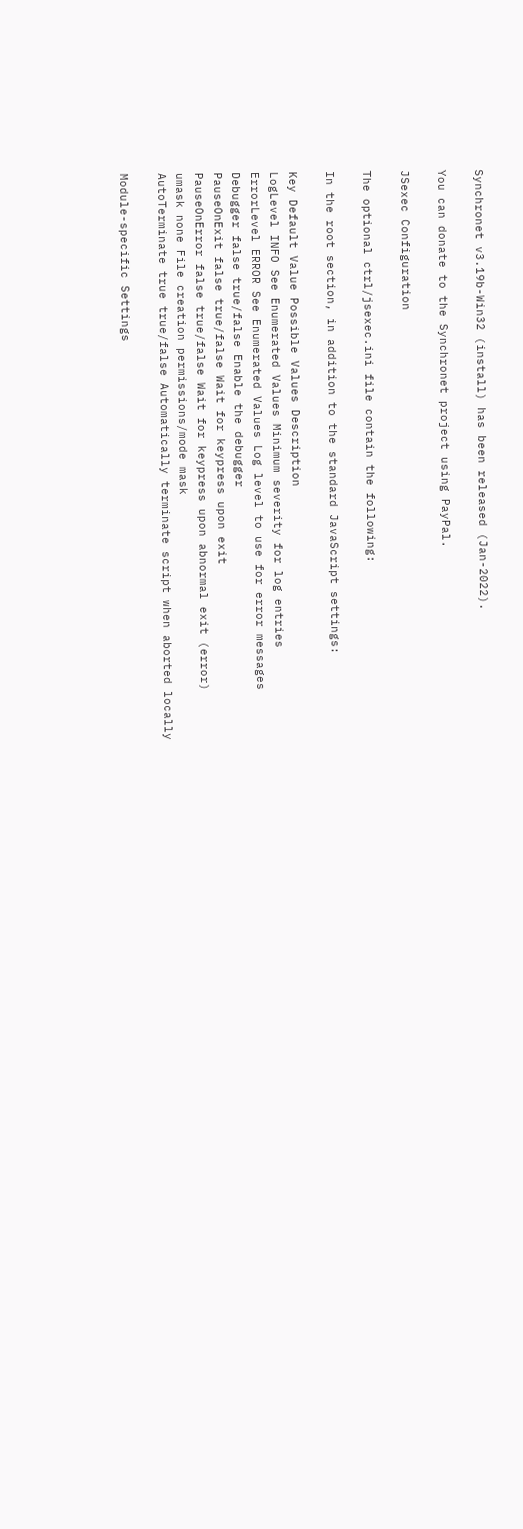Synchronet v3.19b-Win32 (install) has been released (Jan-2022).

You can donate to the Synchronet project using PayPal.

JSexec Configuration

The optional ctrl/jsexec.ini file contain the following:

In the root section, in addition to the standard JavaScript settings:

Key Default Value Possible Values Description
LogLevel INFO See Enumerated Values Minimum severity for log entries
ErrorLevel ERROR See Enumerated Values Log level to use for error messages
Debugger false true/false Enable the debugger
PauseOnExit false true/false Wait for keypress upon exit
PauseOnError false true/false Wait for keypress upon abnormal exit (error)
umask none File creation permissions/mode mask
AutoTerminate true true/false Automatically terminate script when aborted locally

Module-specific Settings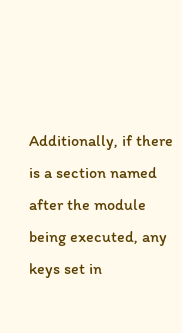Additionally, if there is a section named after the module being executed, any keys set in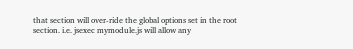that section will over-ride the global options set in the root section. i.e. jsexec mymodule.js will allow any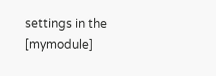settings in the [mymodule]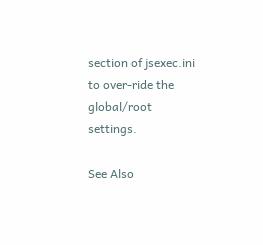section of jsexec.ini to over-ride the global/root settings.

See Also